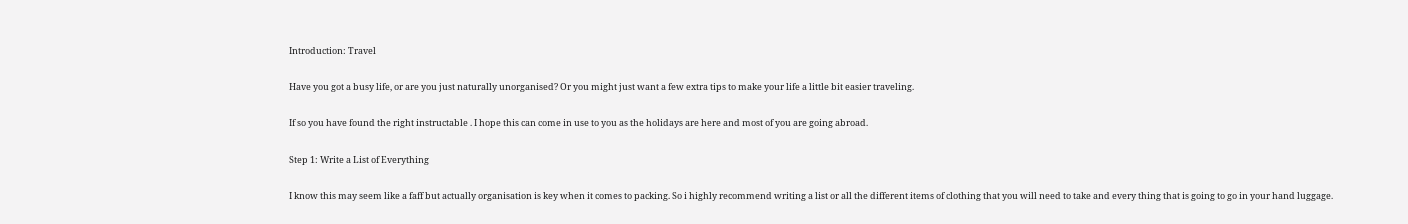Introduction: Travel

Have you got a busy life, or are you just naturally unorganised? Or you might just want a few extra tips to make your life a little bit easier traveling.

If so you have found the right instructable . I hope this can come in use to you as the holidays are here and most of you are going abroad.

Step 1: Write a List of Everything

I know this may seem like a faff but actually organisation is key when it comes to packing. So i highly recommend writing a list or all the different items of clothing that you will need to take and every thing that is going to go in your hand luggage.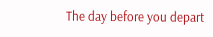The day before you depart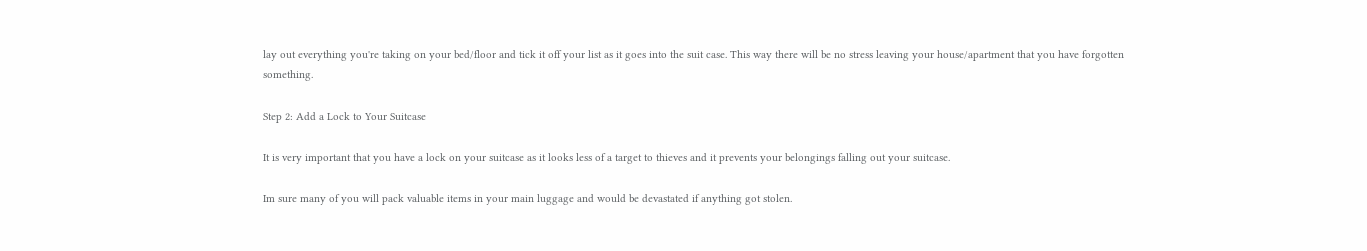lay out everything you're taking on your bed/floor and tick it off your list as it goes into the suit case. This way there will be no stress leaving your house/apartment that you have forgotten something.

Step 2: Add a Lock to Your Suitcase

It is very important that you have a lock on your suitcase as it looks less of a target to thieves and it prevents your belongings falling out your suitcase.

Im sure many of you will pack valuable items in your main luggage and would be devastated if anything got stolen.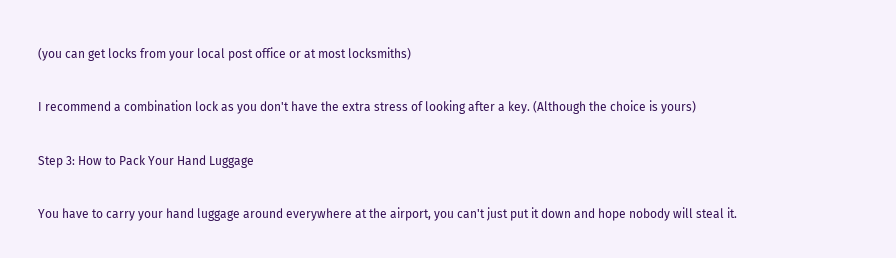(you can get locks from your local post office or at most locksmiths)

I recommend a combination lock as you don't have the extra stress of looking after a key. (Although the choice is yours)

Step 3: How to Pack Your Hand Luggage

You have to carry your hand luggage around everywhere at the airport, you can't just put it down and hope nobody will steal it.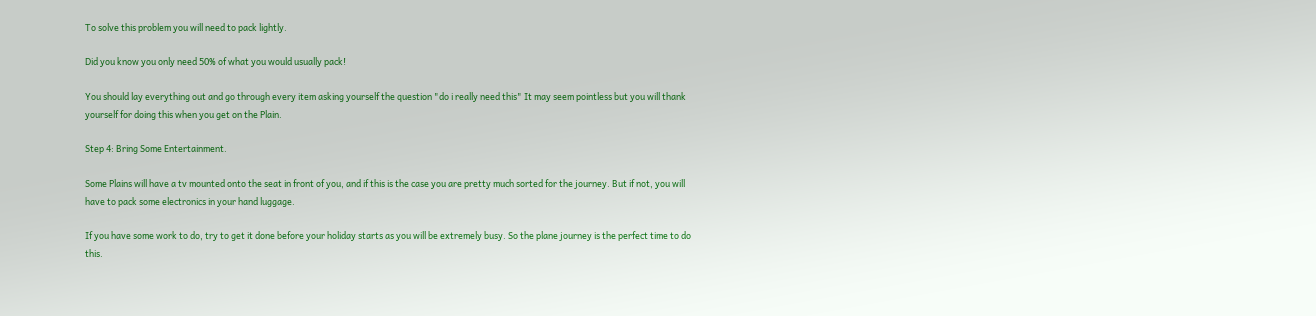To solve this problem you will need to pack lightly.

Did you know you only need 50% of what you would usually pack!

You should lay everything out and go through every item asking yourself the question "do i really need this" It may seem pointless but you will thank yourself for doing this when you get on the Plain.

Step 4: Bring Some Entertainment.

Some Plains will have a tv mounted onto the seat in front of you, and if this is the case you are pretty much sorted for the journey. But if not, you will have to pack some electronics in your hand luggage.

If you have some work to do, try to get it done before your holiday starts as you will be extremely busy. So the plane journey is the perfect time to do this.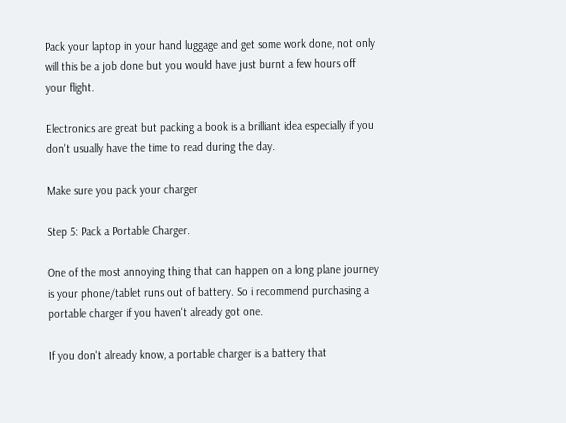Pack your laptop in your hand luggage and get some work done, not only will this be a job done but you would have just burnt a few hours off your flight.

Electronics are great but packing a book is a brilliant idea especially if you don't usually have the time to read during the day.

Make sure you pack your charger

Step 5: Pack a Portable Charger.

One of the most annoying thing that can happen on a long plane journey is your phone/tablet runs out of battery. So i recommend purchasing a portable charger if you haven't already got one.

If you don't already know, a portable charger is a battery that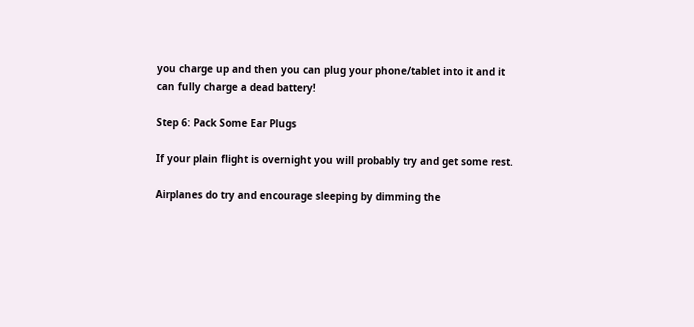you charge up and then you can plug your phone/tablet into it and it can fully charge a dead battery!

Step 6: Pack Some Ear Plugs

If your plain flight is overnight you will probably try and get some rest.

Airplanes do try and encourage sleeping by dimming the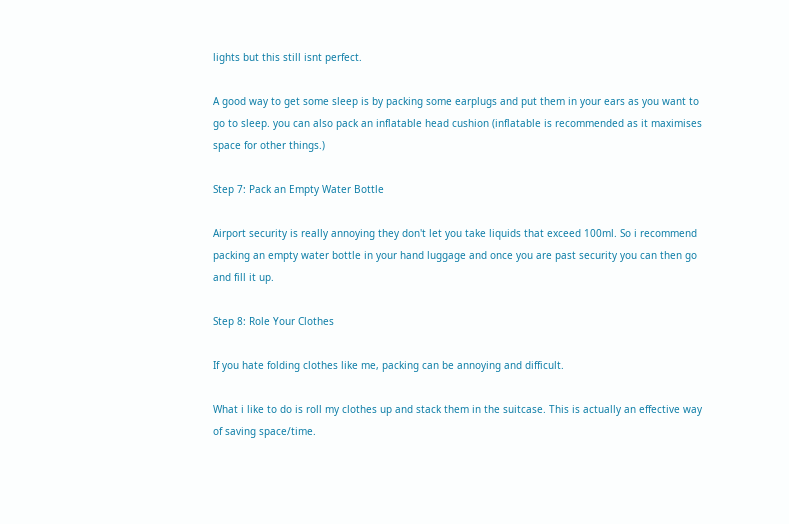lights but this still isnt perfect.

A good way to get some sleep is by packing some earplugs and put them in your ears as you want to go to sleep. you can also pack an inflatable head cushion (inflatable is recommended as it maximises space for other things.)

Step 7: Pack an Empty Water Bottle

Airport security is really annoying they don't let you take liquids that exceed 100ml. So i recommend packing an empty water bottle in your hand luggage and once you are past security you can then go and fill it up.

Step 8: Role Your Clothes

If you hate folding clothes like me, packing can be annoying and difficult.

What i like to do is roll my clothes up and stack them in the suitcase. This is actually an effective way of saving space/time.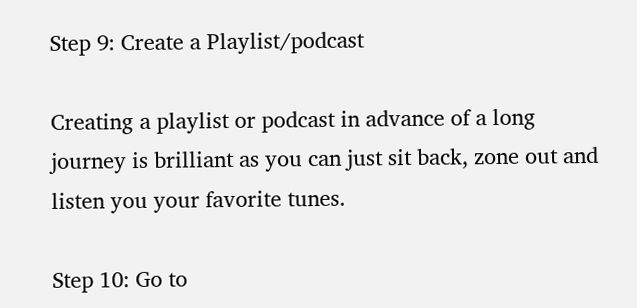Step 9: Create a Playlist/podcast

Creating a playlist or podcast in advance of a long journey is brilliant as you can just sit back, zone out and listen you your favorite tunes.

Step 10: Go to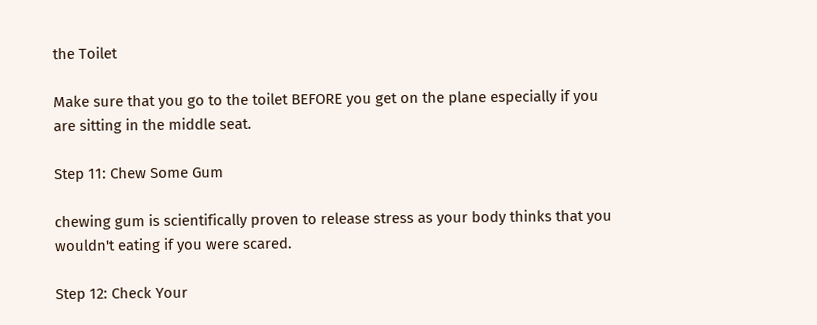the Toilet

Make sure that you go to the toilet BEFORE you get on the plane especially if you are sitting in the middle seat.

Step 11: Chew Some Gum

chewing gum is scientifically proven to release stress as your body thinks that you wouldn't eating if you were scared.

Step 12: Check Your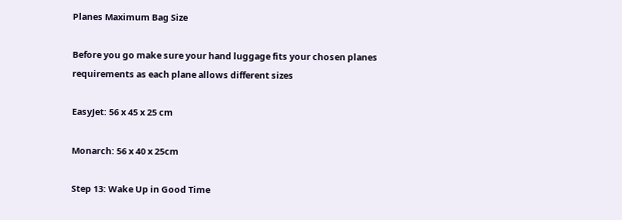Planes Maximum Bag Size

Before you go make sure your hand luggage fits your chosen planes requirements as each plane allows different sizes

EasyJet: 56 x 45 x 25 cm

Monarch: 56 x 40 x 25cm

Step 13: Wake Up in Good Time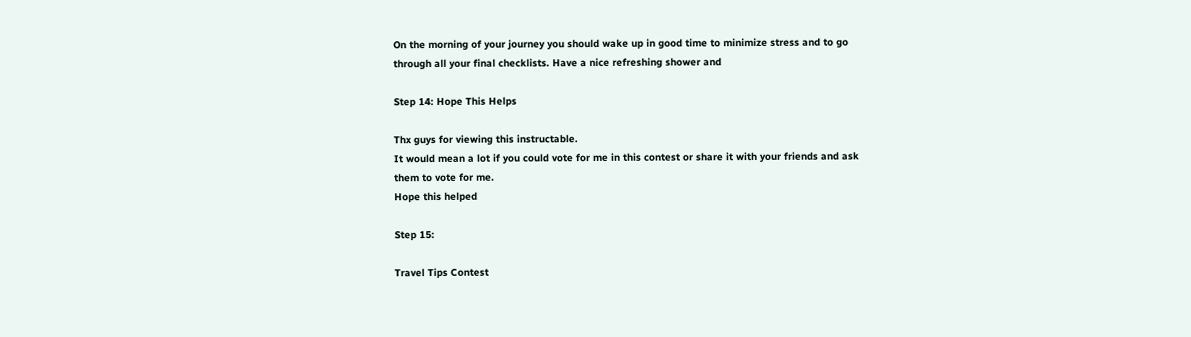On the morning of your journey you should wake up in good time to minimize stress and to go through all your final checklists. Have a nice refreshing shower and

Step 14: Hope This Helps

Thx guys for viewing this instructable.
It would mean a lot if you could vote for me in this contest or share it with your friends and ask them to vote for me.
Hope this helped

Step 15:

Travel Tips Contest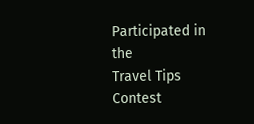Participated in the
Travel Tips Contest